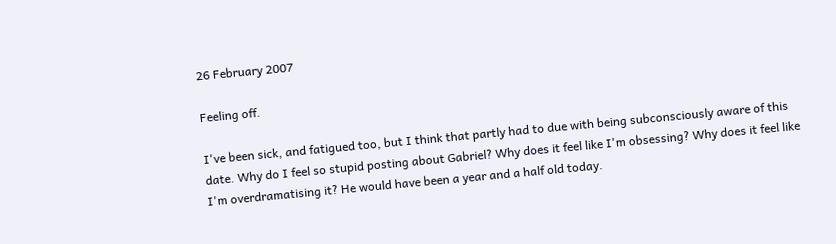26 February 2007

Feeling off.

I've been sick, and fatigued too, but I think that partly had to due with being subconsciously aware of this date. Why do I feel so stupid posting about Gabriel? Why does it feel like I'm obsessing? Why does it feel like I'm overdramatising it? He would have been a year and a half old today.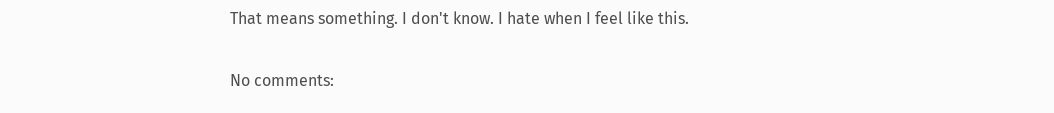That means something. I don't know. I hate when I feel like this.

No comments: